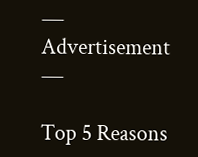― Advertisement ―

Top 5 Reasons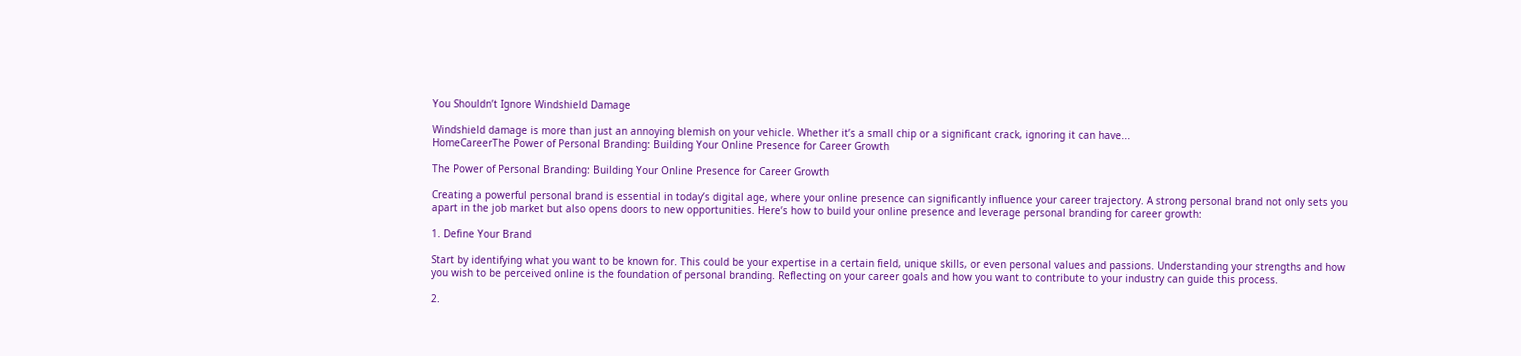You Shouldn’t Ignore Windshield Damage

Windshield damage is more than just an annoying blemish on your vehicle. Whether it’s a small chip or a significant crack, ignoring it can have...
HomeCareerThe Power of Personal Branding: Building Your Online Presence for Career Growth

The Power of Personal Branding: Building Your Online Presence for Career Growth

Creating a powerful personal brand is essential in today’s digital age, where your online presence can significantly influence your career trajectory. A strong personal brand not only sets you apart in the job market but also opens doors to new opportunities. Here’s how to build your online presence and leverage personal branding for career growth:

1. Define Your Brand

Start by identifying what you want to be known for. This could be your expertise in a certain field, unique skills, or even personal values and passions. Understanding your strengths and how you wish to be perceived online is the foundation of personal branding. Reflecting on your career goals and how you want to contribute to your industry can guide this process.

2.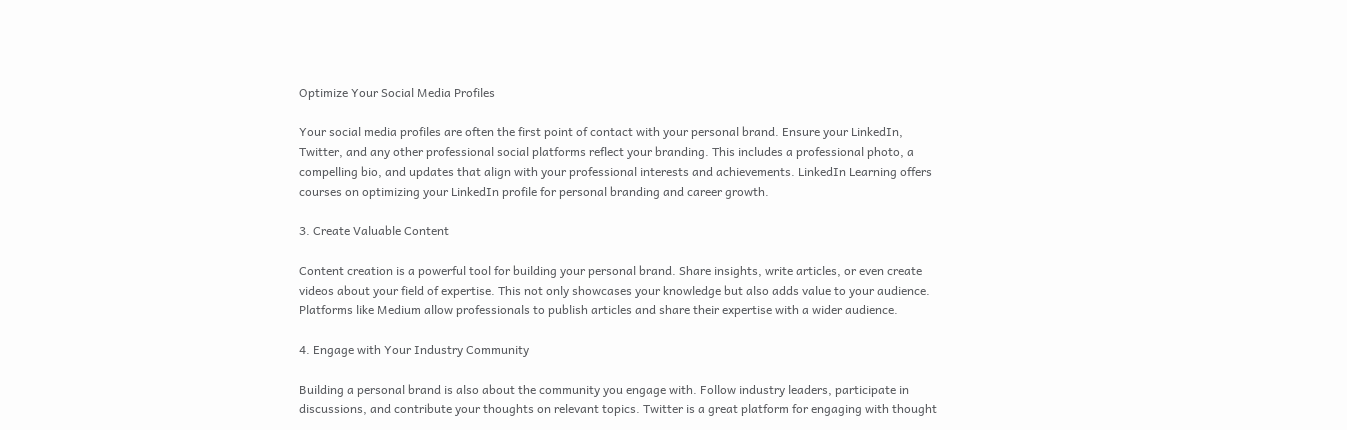Optimize Your Social Media Profiles

Your social media profiles are often the first point of contact with your personal brand. Ensure your LinkedIn, Twitter, and any other professional social platforms reflect your branding. This includes a professional photo, a compelling bio, and updates that align with your professional interests and achievements. LinkedIn Learning offers courses on optimizing your LinkedIn profile for personal branding and career growth.

3. Create Valuable Content

Content creation is a powerful tool for building your personal brand. Share insights, write articles, or even create videos about your field of expertise. This not only showcases your knowledge but also adds value to your audience. Platforms like Medium allow professionals to publish articles and share their expertise with a wider audience.

4. Engage with Your Industry Community

Building a personal brand is also about the community you engage with. Follow industry leaders, participate in discussions, and contribute your thoughts on relevant topics. Twitter is a great platform for engaging with thought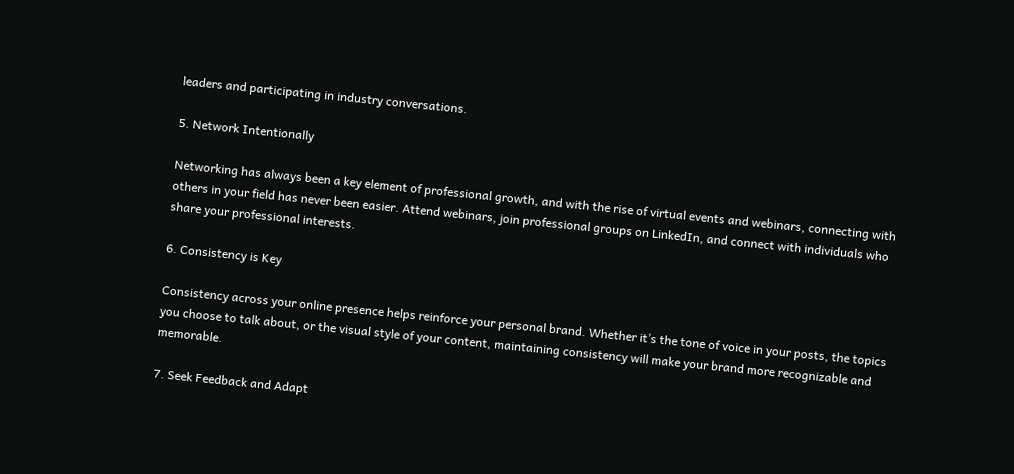leaders and participating in industry conversations.

5. Network Intentionally

Networking has always been a key element of professional growth, and with the rise of virtual events and webinars, connecting with others in your field has never been easier. Attend webinars, join professional groups on LinkedIn, and connect with individuals who share your professional interests.

6. Consistency is Key

Consistency across your online presence helps reinforce your personal brand. Whether it’s the tone of voice in your posts, the topics you choose to talk about, or the visual style of your content, maintaining consistency will make your brand more recognizable and memorable.

7. Seek Feedback and Adapt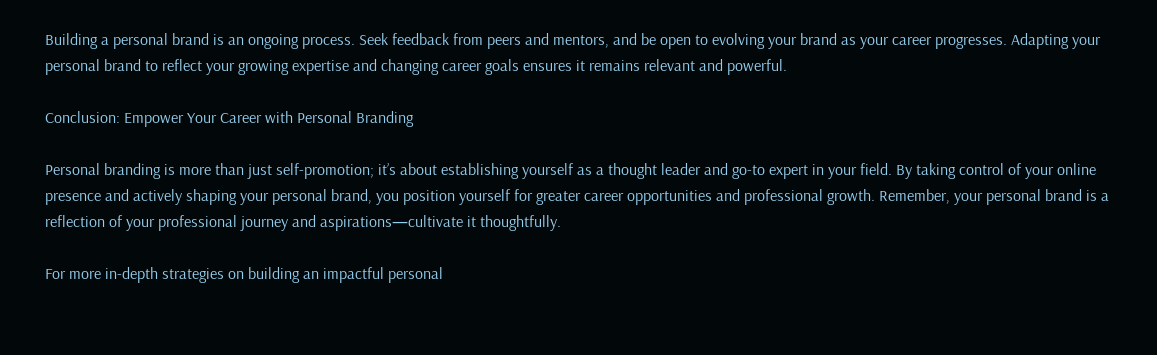Building a personal brand is an ongoing process. Seek feedback from peers and mentors, and be open to evolving your brand as your career progresses. Adapting your personal brand to reflect your growing expertise and changing career goals ensures it remains relevant and powerful.

Conclusion: Empower Your Career with Personal Branding

Personal branding is more than just self-promotion; it’s about establishing yourself as a thought leader and go-to expert in your field. By taking control of your online presence and actively shaping your personal brand, you position yourself for greater career opportunities and professional growth. Remember, your personal brand is a reflection of your professional journey and aspirations—cultivate it thoughtfully.

For more in-depth strategies on building an impactful personal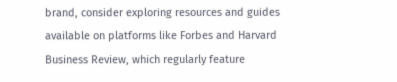brand, consider exploring resources and guides available on platforms like Forbes and Harvard Business Review, which regularly feature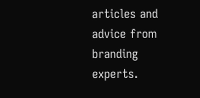articles and advice from branding experts.